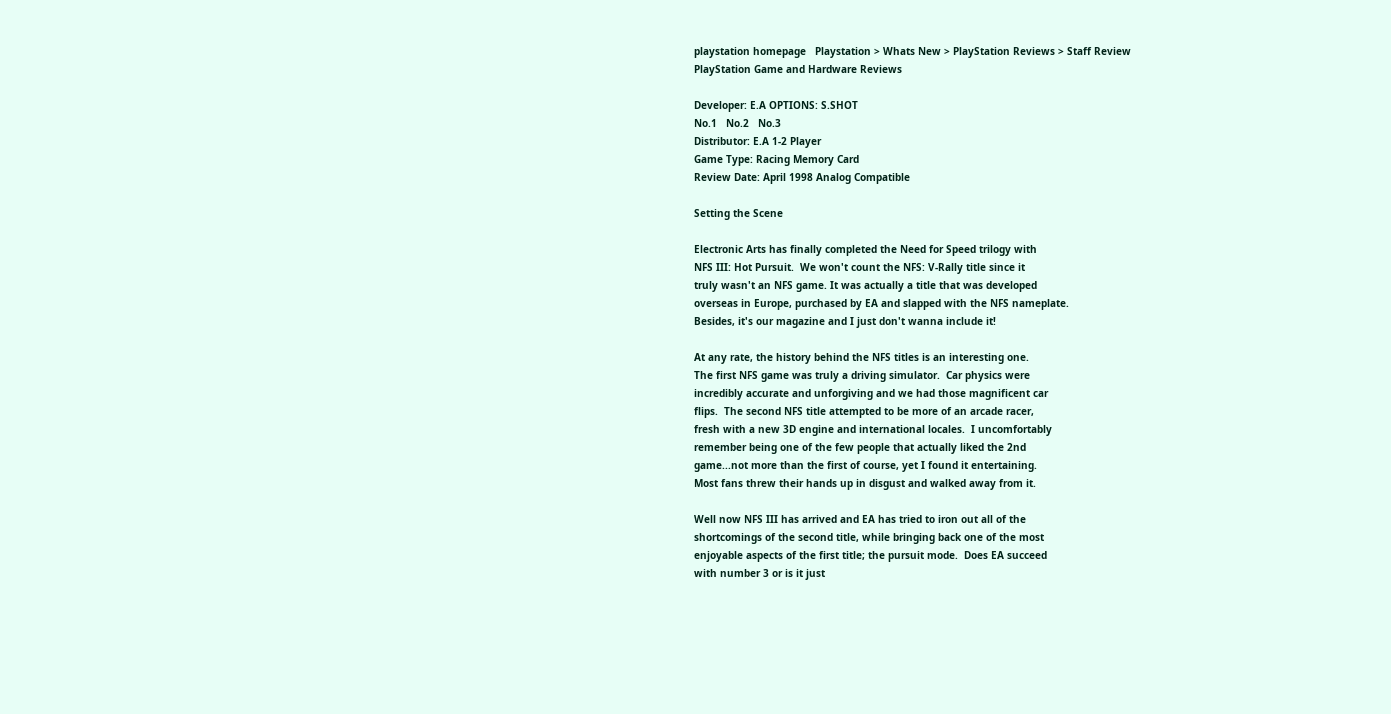playstation homepage   Playstation > Whats New > PlayStation Reviews > Staff Review
PlayStation Game and Hardware Reviews

Developer: E.A OPTIONS: S.SHOT
No.1   No.2   No.3
Distributor: E.A 1-2 Player
Game Type: Racing Memory Card
Review Date: April 1998 Analog Compatible

Setting the Scene

Electronic Arts has finally completed the Need for Speed trilogy with
NFS III: Hot Pursuit.  We won't count the NFS: V-Rally title since it
truly wasn't an NFS game. It was actually a title that was developed
overseas in Europe, purchased by EA and slapped with the NFS nameplate.
Besides, it's our magazine and I just don't wanna include it!

At any rate, the history behind the NFS titles is an interesting one.
The first NFS game was truly a driving simulator.  Car physics were
incredibly accurate and unforgiving and we had those magnificent car
flips.  The second NFS title attempted to be more of an arcade racer,
fresh with a new 3D engine and international locales.  I uncomfortably
remember being one of the few people that actually liked the 2nd
game...not more than the first of course, yet I found it entertaining.
Most fans threw their hands up in disgust and walked away from it.

Well now NFS III has arrived and EA has tried to iron out all of the
shortcomings of the second title, while bringing back one of the most
enjoyable aspects of the first title; the pursuit mode.  Does EA succeed
with number 3 or is it just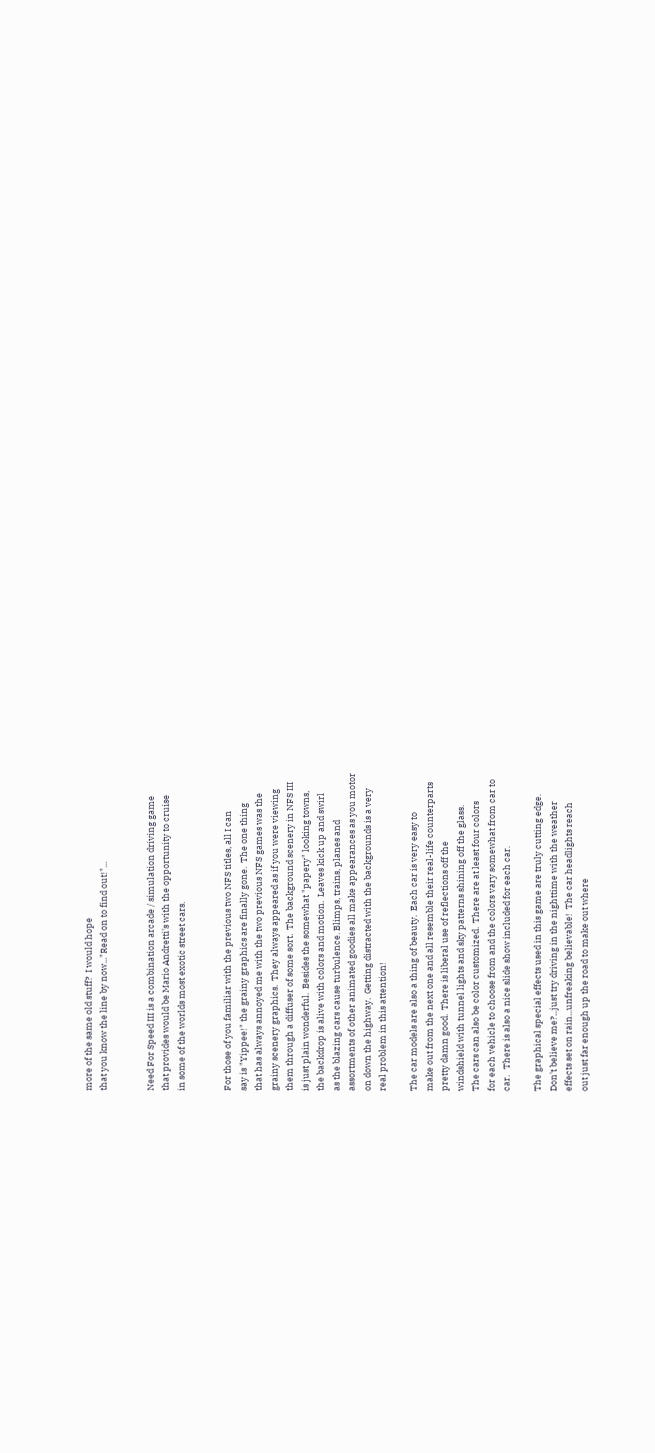more of the same old stuff?  I would hope
that you know the line by now..."Read on to find out!"...


Need For Speed III is a combination arcade / simulation driving game
that provides would be Mario Andretti's with the opportunity to cruise
in some of the worlds most exotic street cars.


For those of you familiar with the previous two NFS titles, all I can
say is "Yippee!" the grainy graphics are finally gone.  The one thing
that has always annoyed me with the two previous NFS games was the
grainy scenery graphics.  They always appeared as if you were viewing
them through a diffuser of some sort.  The background scenery in NFS III
is just plain wonderful.  Besides the somewhat "papery" looking towns,
the backdrop is alive with colors and motion.  Leaves kick up and swirl
as the blazing cars cause turbulence. Blimps, trains, planes and
assortments of other animated goodies all make appearances as you motor
on down the highway.  Getting distracted with the backgrounds is a very
real problem in this attention!

The car models are also a thing of beauty.  Each car is very easy to
make out from the next one and all resemble their real-life counterparts
pretty damn good.  There is liberal use of reflections off the
windshield with tunnel lights and sky patterns shining off the glass.
The cars can also be color customized.  There are at least four colors
for each vehicle to choose from and the colors vary somewhat from car to
car.   There is also a nice slide show included for each car.

The graphical special effects used in this game are truly cutting edge.
Don't believe me?...just try driving in the nighttime with the weather
effects set on rain...unfreaking believable!  The car headlights reach
out just far enough up the road to make out where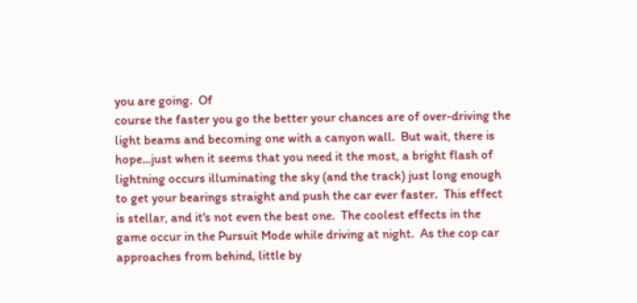you are going.  Of
course the faster you go the better your chances are of over-driving the
light beams and becoming one with a canyon wall.  But wait, there is
hope...just when it seems that you need it the most, a bright flash of
lightning occurs illuminating the sky (and the track) just long enough
to get your bearings straight and push the car ever faster.  This effect
is stellar, and it's not even the best one.  The coolest effects in the
game occur in the Pursuit Mode while driving at night.  As the cop car
approaches from behind, little by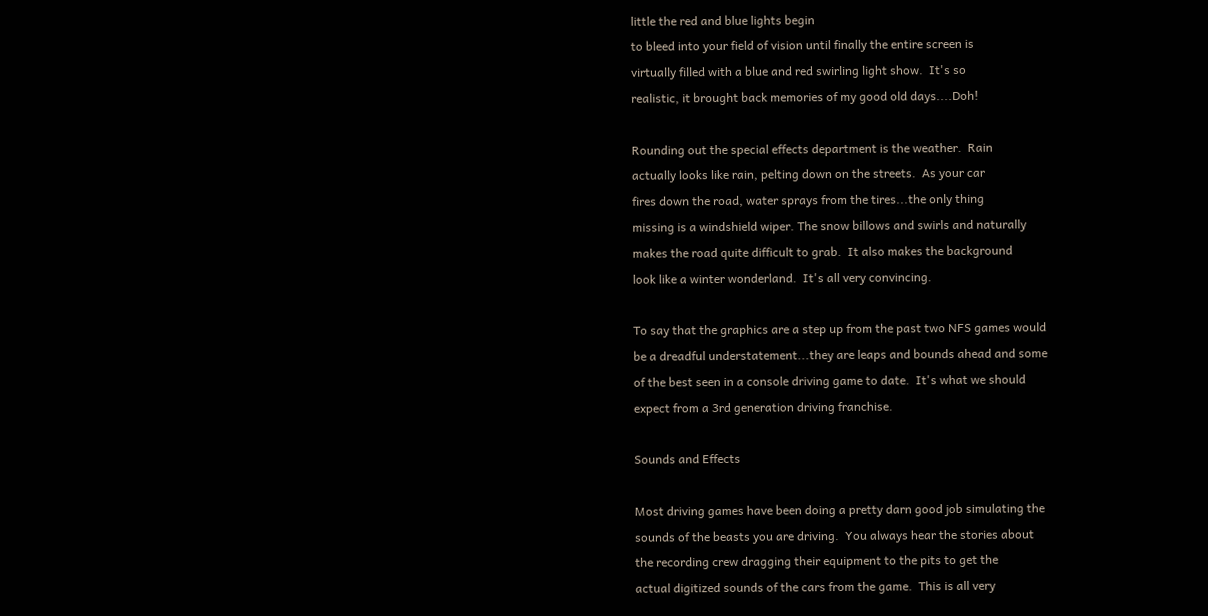little the red and blue lights begin
to bleed into your field of vision until finally the entire screen is
virtually filled with a blue and red swirling light show.  It's so
realistic, it brought back memories of my good old days....Doh!

Rounding out the special effects department is the weather.  Rain
actually looks like rain, pelting down on the streets.  As your car
fires down the road, water sprays from the tires...the only thing
missing is a windshield wiper. The snow billows and swirls and naturally
makes the road quite difficult to grab.  It also makes the background
look like a winter wonderland.  It's all very convincing.

To say that the graphics are a step up from the past two NFS games would
be a dreadful understatement...they are leaps and bounds ahead and some
of the best seen in a console driving game to date.  It's what we should
expect from a 3rd generation driving franchise.

Sounds and Effects

Most driving games have been doing a pretty darn good job simulating the
sounds of the beasts you are driving.  You always hear the stories about
the recording crew dragging their equipment to the pits to get the
actual digitized sounds of the cars from the game.  This is all very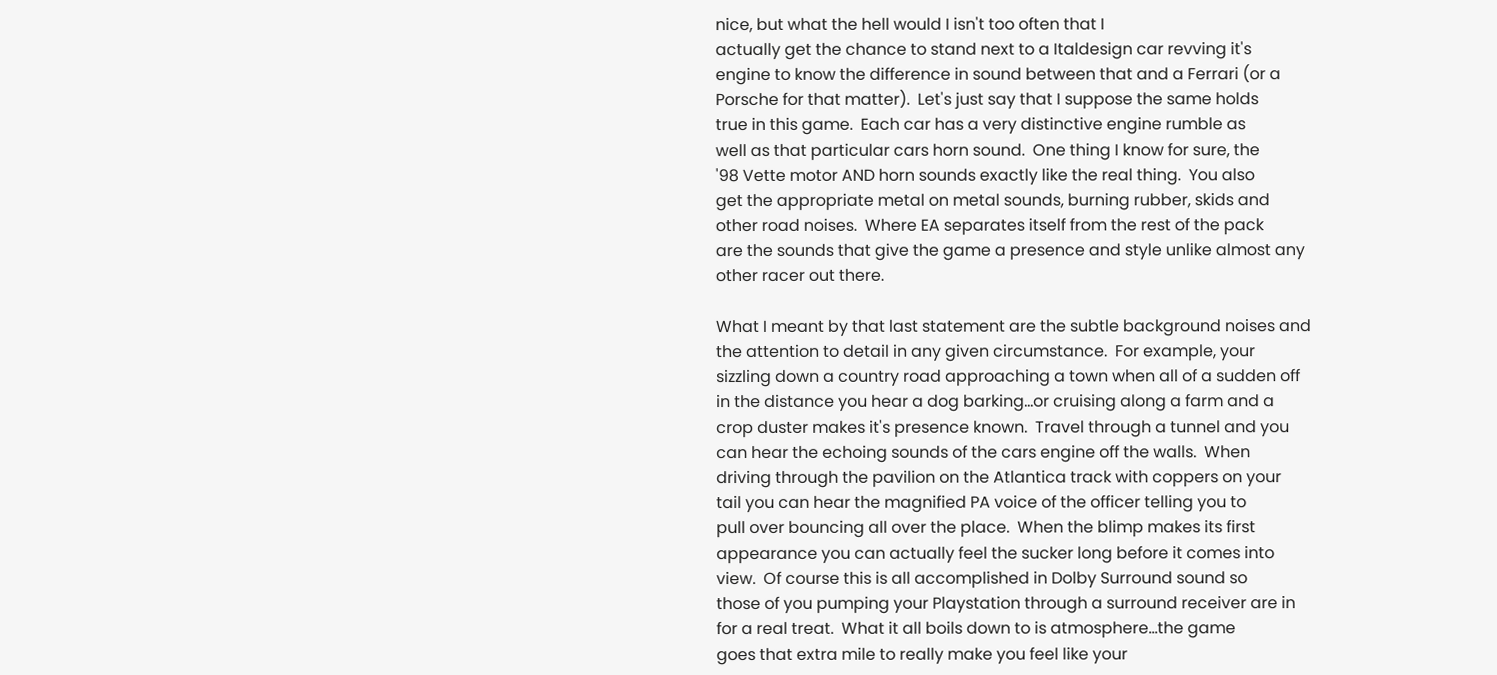nice, but what the hell would I isn't too often that I
actually get the chance to stand next to a Italdesign car revving it's
engine to know the difference in sound between that and a Ferrari (or a
Porsche for that matter).  Let's just say that I suppose the same holds
true in this game.  Each car has a very distinctive engine rumble as
well as that particular cars horn sound.  One thing I know for sure, the
'98 Vette motor AND horn sounds exactly like the real thing.  You also
get the appropriate metal on metal sounds, burning rubber, skids and
other road noises.  Where EA separates itself from the rest of the pack
are the sounds that give the game a presence and style unlike almost any
other racer out there.

What I meant by that last statement are the subtle background noises and
the attention to detail in any given circumstance.  For example, your
sizzling down a country road approaching a town when all of a sudden off
in the distance you hear a dog barking...or cruising along a farm and a
crop duster makes it's presence known.  Travel through a tunnel and you
can hear the echoing sounds of the cars engine off the walls.  When
driving through the pavilion on the Atlantica track with coppers on your
tail you can hear the magnified PA voice of the officer telling you to
pull over bouncing all over the place.  When the blimp makes its first
appearance you can actually feel the sucker long before it comes into
view.  Of course this is all accomplished in Dolby Surround sound so
those of you pumping your Playstation through a surround receiver are in
for a real treat.  What it all boils down to is atmosphere...the game
goes that extra mile to really make you feel like your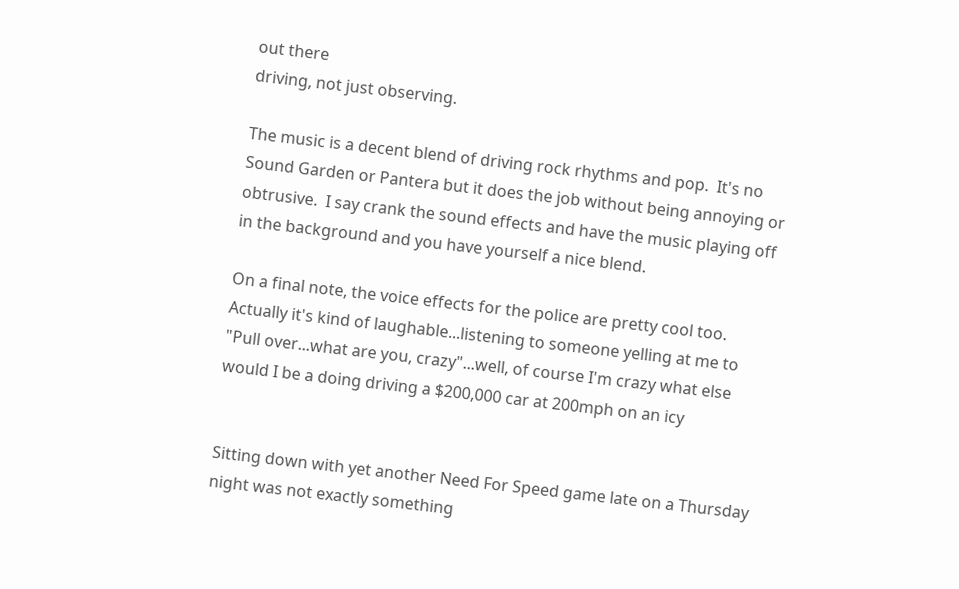out there
driving, not just observing.

The music is a decent blend of driving rock rhythms and pop.  It's no
Sound Garden or Pantera but it does the job without being annoying or
obtrusive.  I say crank the sound effects and have the music playing off
in the background and you have yourself a nice blend.

On a final note, the voice effects for the police are pretty cool too.
Actually it's kind of laughable...listening to someone yelling at me to
"Pull over...what are you, crazy"...well, of course I'm crazy what else
would I be a doing driving a $200,000 car at 200mph on an icy


Sitting down with yet another Need For Speed game late on a Thursday
night was not exactly something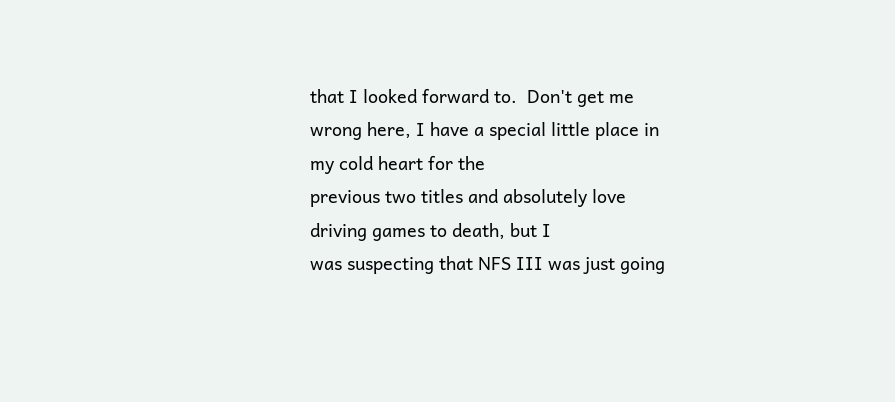that I looked forward to.  Don't get me
wrong here, I have a special little place in my cold heart for the
previous two titles and absolutely love driving games to death, but I
was suspecting that NFS III was just going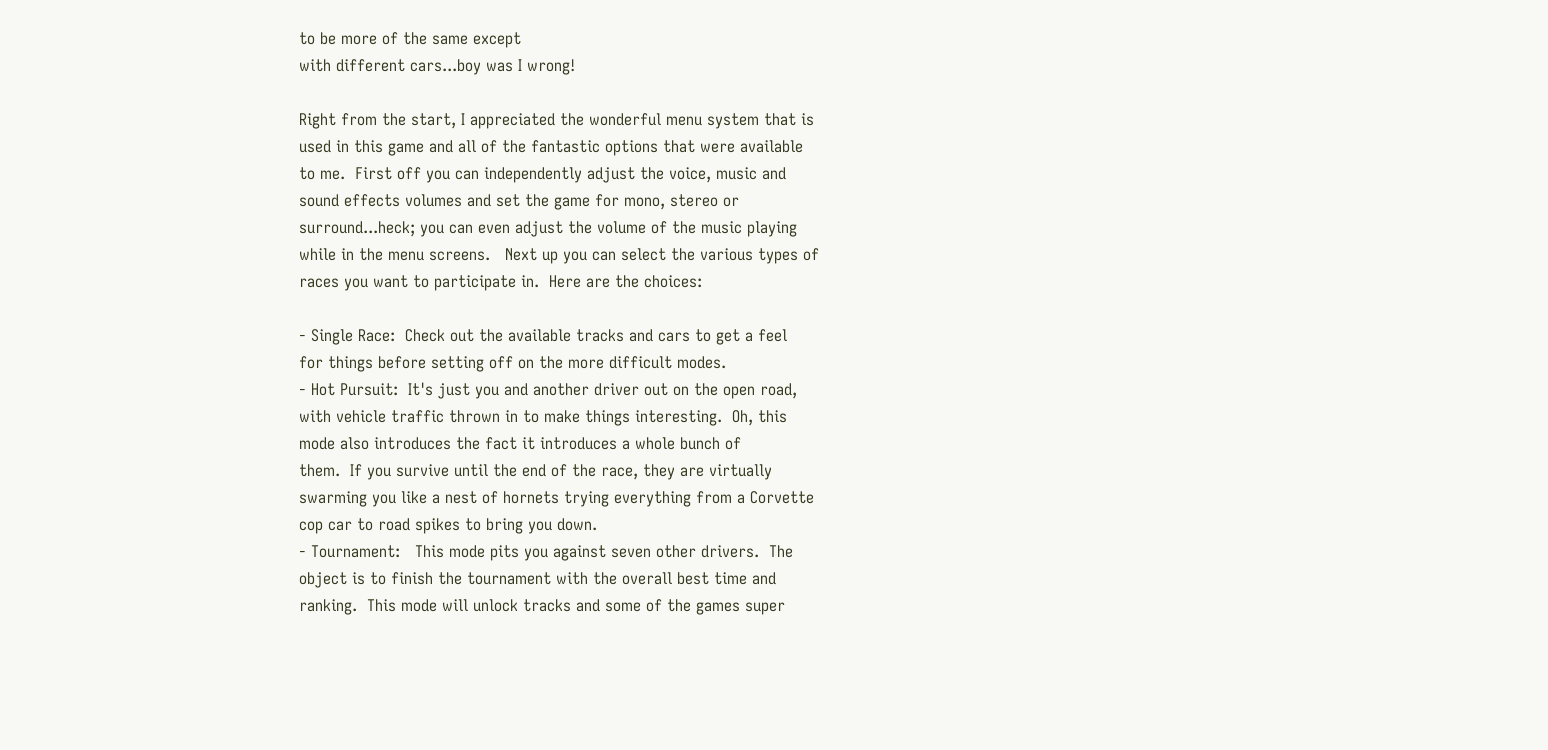to be more of the same except
with different cars...boy was I wrong!

Right from the start, I appreciated the wonderful menu system that is
used in this game and all of the fantastic options that were available
to me.  First off you can independently adjust the voice, music and
sound effects volumes and set the game for mono, stereo or
surround...heck; you can even adjust the volume of the music playing
while in the menu screens.   Next up you can select the various types of
races you want to participate in.  Here are the choices:

- Single Race:  Check out the available tracks and cars to get a feel
for things before setting off on the more difficult modes.
- Hot Pursuit:  It's just you and another driver out on the open road,
with vehicle traffic thrown in to make things interesting.  Oh, this
mode also introduces the fact it introduces a whole bunch of
them.  If you survive until the end of the race, they are virtually
swarming you like a nest of hornets trying everything from a Corvette
cop car to road spikes to bring you down.
- Tournament:   This mode pits you against seven other drivers.  The
object is to finish the tournament with the overall best time and
ranking.  This mode will unlock tracks and some of the games super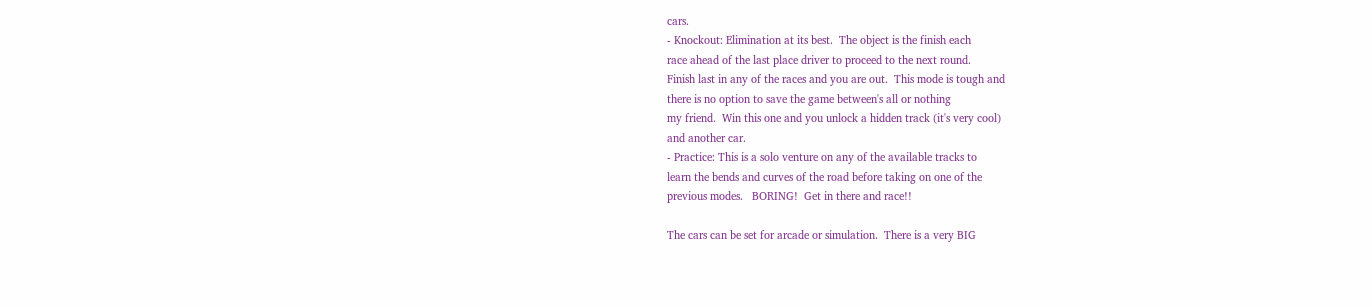cars.
- Knockout: Elimination at its best.  The object is the finish each
race ahead of the last place driver to proceed to the next round.
Finish last in any of the races and you are out.  This mode is tough and
there is no option to save the game between's all or nothing
my friend.  Win this one and you unlock a hidden track (it's very cool)
and another car.
- Practice: This is a solo venture on any of the available tracks to
learn the bends and curves of the road before taking on one of the
previous modes.   BORING!  Get in there and race!!

The cars can be set for arcade or simulation.  There is a very BIG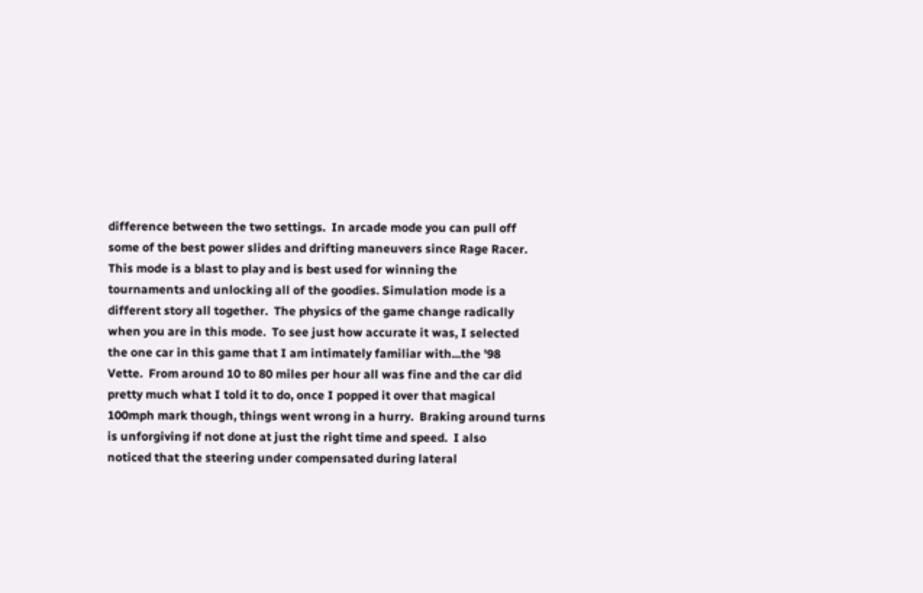difference between the two settings.  In arcade mode you can pull off
some of the best power slides and drifting maneuvers since Rage Racer.
This mode is a blast to play and is best used for winning the
tournaments and unlocking all of the goodies. Simulation mode is a
different story all together.  The physics of the game change radically
when you are in this mode.  To see just how accurate it was, I selected
the one car in this game that I am intimately familiar with...the '98
Vette.  From around 10 to 80 miles per hour all was fine and the car did
pretty much what I told it to do, once I popped it over that magical
100mph mark though, things went wrong in a hurry.  Braking around turns
is unforgiving if not done at just the right time and speed.  I also
noticed that the steering under compensated during lateral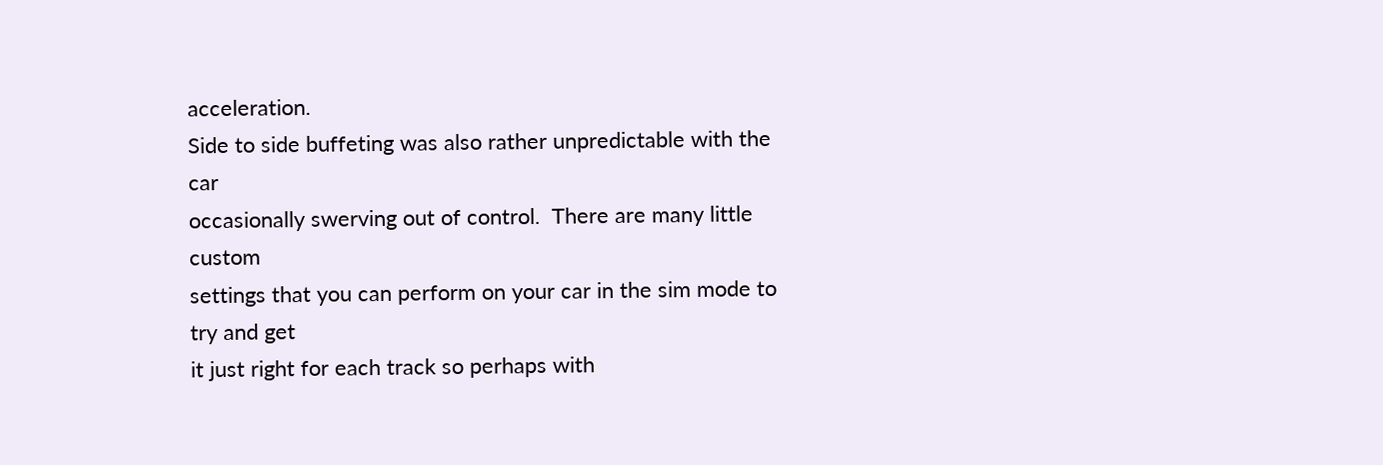acceleration.
Side to side buffeting was also rather unpredictable with the car
occasionally swerving out of control.  There are many little custom
settings that you can perform on your car in the sim mode to try and get
it just right for each track so perhaps with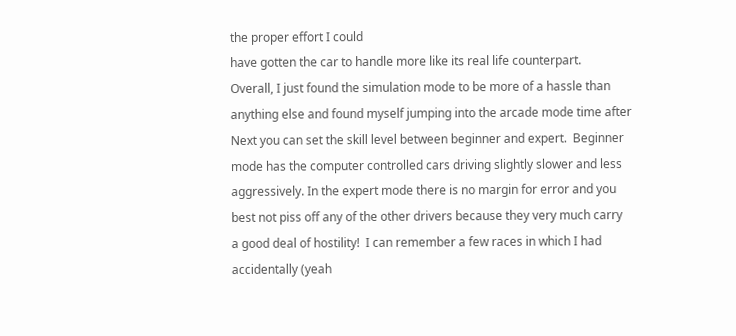the proper effort I could
have gotten the car to handle more like its real life counterpart.
Overall, I just found the simulation mode to be more of a hassle than
anything else and found myself jumping into the arcade mode time after
Next you can set the skill level between beginner and expert.  Beginner
mode has the computer controlled cars driving slightly slower and less
aggressively. In the expert mode there is no margin for error and you
best not piss off any of the other drivers because they very much carry
a good deal of hostility!  I can remember a few races in which I had
accidentally (yeah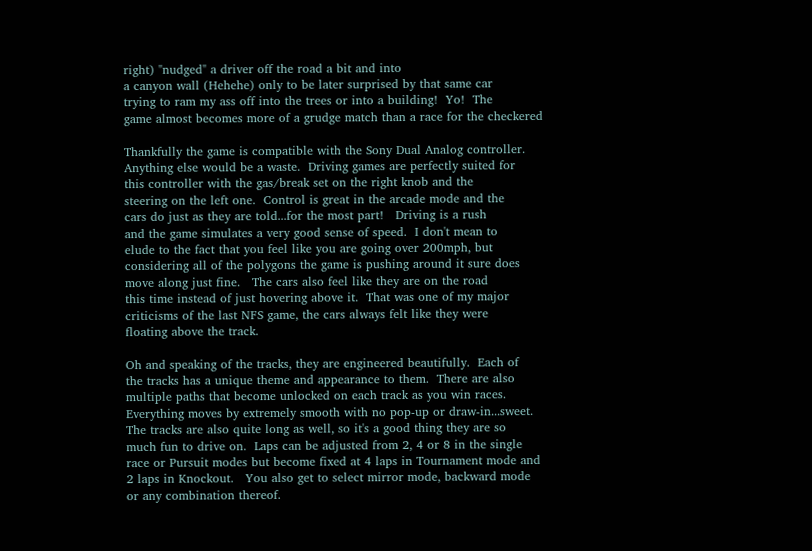right) "nudged" a driver off the road a bit and into
a canyon wall (Hehehe) only to be later surprised by that same car
trying to ram my ass off into the trees or into a building!  Yo!  The
game almost becomes more of a grudge match than a race for the checkered

Thankfully the game is compatible with the Sony Dual Analog controller.
Anything else would be a waste.  Driving games are perfectly suited for
this controller with the gas/break set on the right knob and the
steering on the left one.  Control is great in the arcade mode and the
cars do just as they are told...for the most part!   Driving is a rush
and the game simulates a very good sense of speed.  I don't mean to
elude to the fact that you feel like you are going over 200mph, but
considering all of the polygons the game is pushing around it sure does
move along just fine.   The cars also feel like they are on the road
this time instead of just hovering above it.  That was one of my major
criticisms of the last NFS game, the cars always felt like they were
floating above the track.

Oh and speaking of the tracks, they are engineered beautifully.  Each of
the tracks has a unique theme and appearance to them.  There are also
multiple paths that become unlocked on each track as you win races.
Everything moves by extremely smooth with no pop-up or draw-in...sweet.
The tracks are also quite long as well, so it's a good thing they are so
much fun to drive on.  Laps can be adjusted from 2, 4 or 8 in the single
race or Pursuit modes but become fixed at 4 laps in Tournament mode and
2 laps in Knockout.   You also get to select mirror mode, backward mode
or any combination thereof.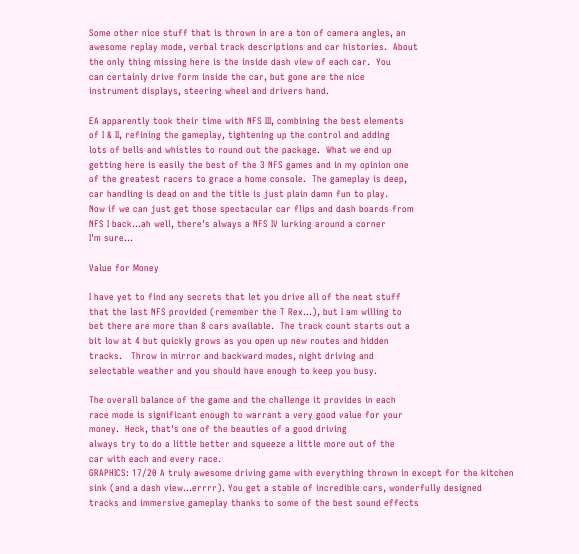Some other nice stuff that is thrown in are a ton of camera angles, an
awesome replay mode, verbal track descriptions and car histories.  About
the only thing missing here is the inside dash view of each car.  You
can certainly drive form inside the car, but gone are the nice
instrument displays, steering wheel and drivers hand.

EA apparently took their time with NFS III, combining the best elements
of I & II, refining the gameplay, tightening up the control and adding
lots of bells and whistles to round out the package.  What we end up
getting here is easily the best of the 3 NFS games and in my opinion one
of the greatest racers to grace a home console.  The gameplay is deep,
car handling is dead on and the title is just plain damn fun to play.
Now if we can just get those spectacular car flips and dash boards from
NFS I back...ah well, there's always a NFS IV lurking around a corner
I'm sure...

Value for Money

I have yet to find any secrets that let you drive all of the neat stuff
that the last NFS provided (remember the T Rex...), but I am willing to
bet there are more than 8 cars available.  The track count starts out a
bit low at 4 but quickly grows as you open up new routes and hidden
tracks.   Throw in mirror and backward modes, night driving and
selectable weather and you should have enough to keep you busy.

The overall balance of the game and the challenge it provides in each
race mode is significant enough to warrant a very good value for your
money.  Heck, that's one of the beauties of a good driving
always try to do a little better and squeeze a little more out of the
car with each and every race.
GRAPHICS: 17/20 A truly awesome driving game with everything thrown in except for the kitchen sink (and a dash view...errrr). You get a stable of incredible cars, wonderfully designed tracks and immersive gameplay thanks to some of the best sound effects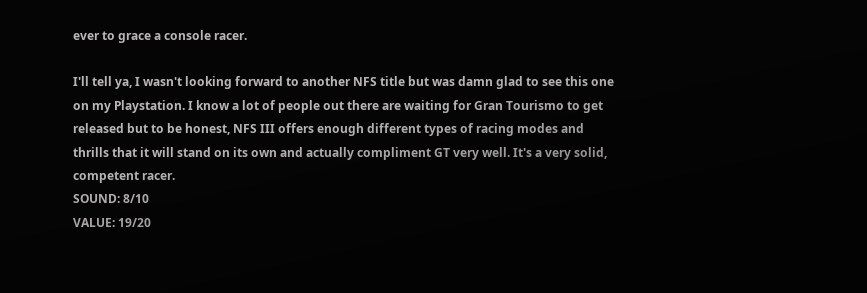ever to grace a console racer.

I'll tell ya, I wasn't looking forward to another NFS title but was damn glad to see this one on my Playstation. I know a lot of people out there are waiting for Gran Tourismo to get released but to be honest, NFS III offers enough different types of racing modes and thrills that it will stand on its own and actually compliment GT very well. It's a very solid, competent racer.
SOUND: 8/10
VALUE: 19/20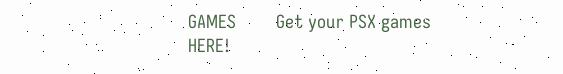GAMES        Get your PSX games HERE!